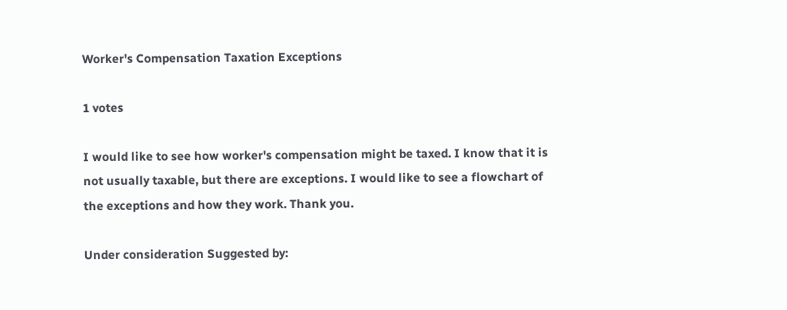Worker's Compensation Taxation Exceptions

1 votes

I would like to see how worker's compensation might be taxed. I know that it is not usually taxable, but there are exceptions. I would like to see a flowchart of the exceptions and how they work. Thank you.

Under consideration Suggested by: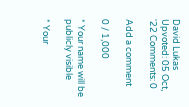David Lukas Upvoted: 05 Oct, '22 Comments: 0

Add a comment

0 / 1,000

* Your name will be publicly visible

* Your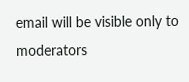email will be visible only to moderators